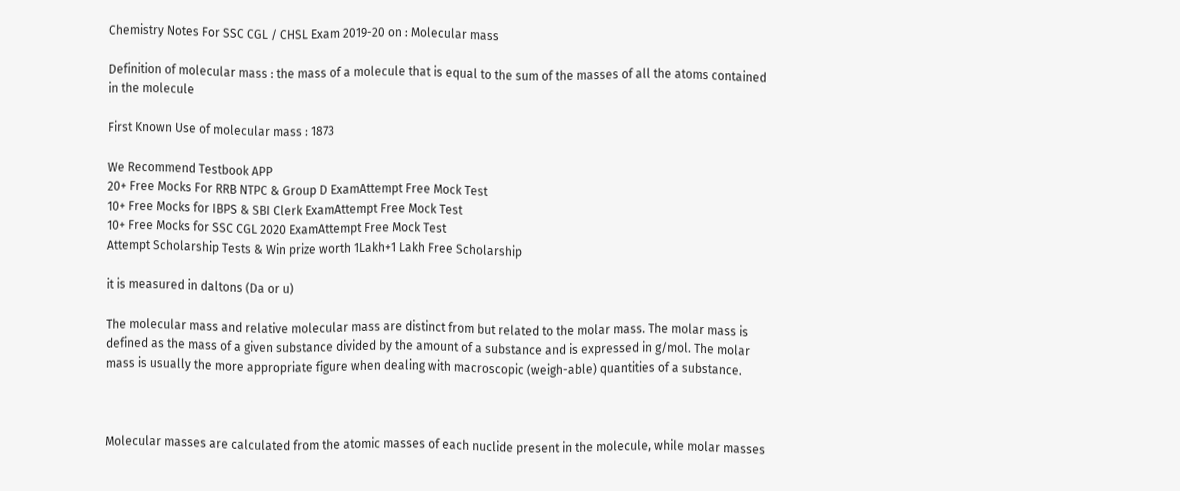Chemistry Notes For SSC CGL / CHSL Exam 2019-20 on : Molecular mass

Definition of molecular mass : the mass of a molecule that is equal to the sum of the masses of all the atoms contained in the molecule

First Known Use of molecular mass : 1873

We Recommend Testbook APP
20+ Free Mocks For RRB NTPC & Group D ExamAttempt Free Mock Test
10+ Free Mocks for IBPS & SBI Clerk ExamAttempt Free Mock Test
10+ Free Mocks for SSC CGL 2020 ExamAttempt Free Mock Test
Attempt Scholarship Tests & Win prize worth 1Lakh+1 Lakh Free Scholarship

it is measured in daltons (Da or u)

The molecular mass and relative molecular mass are distinct from but related to the molar mass. The molar mass is defined as the mass of a given substance divided by the amount of a substance and is expressed in g/mol. The molar mass is usually the more appropriate figure when dealing with macroscopic (weigh-able) quantities of a substance.



Molecular masses are calculated from the atomic masses of each nuclide present in the molecule, while molar masses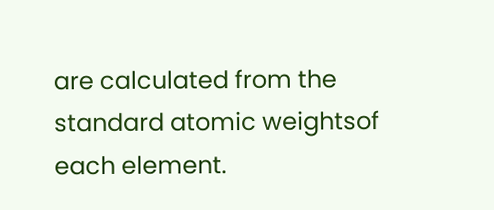are calculated from the standard atomic weightsof each element.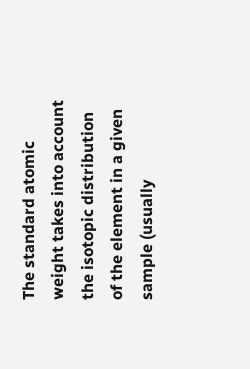The standard atomic weight takes into account the isotopic distribution of the element in a given sample (usually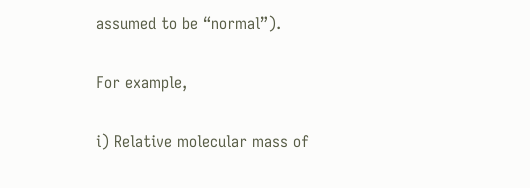assumed to be “normal”).

For example,

i) Relative molecular mass of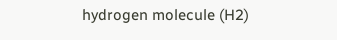hydrogen molecule (H2)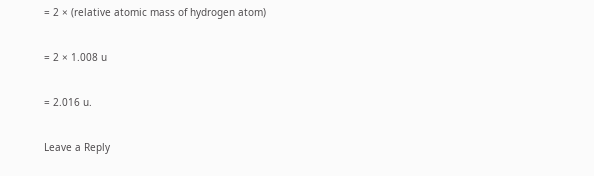= 2 × (relative atomic mass of hydrogen atom)


= 2 × 1.008 u


= 2.016 u.


Leave a Reply